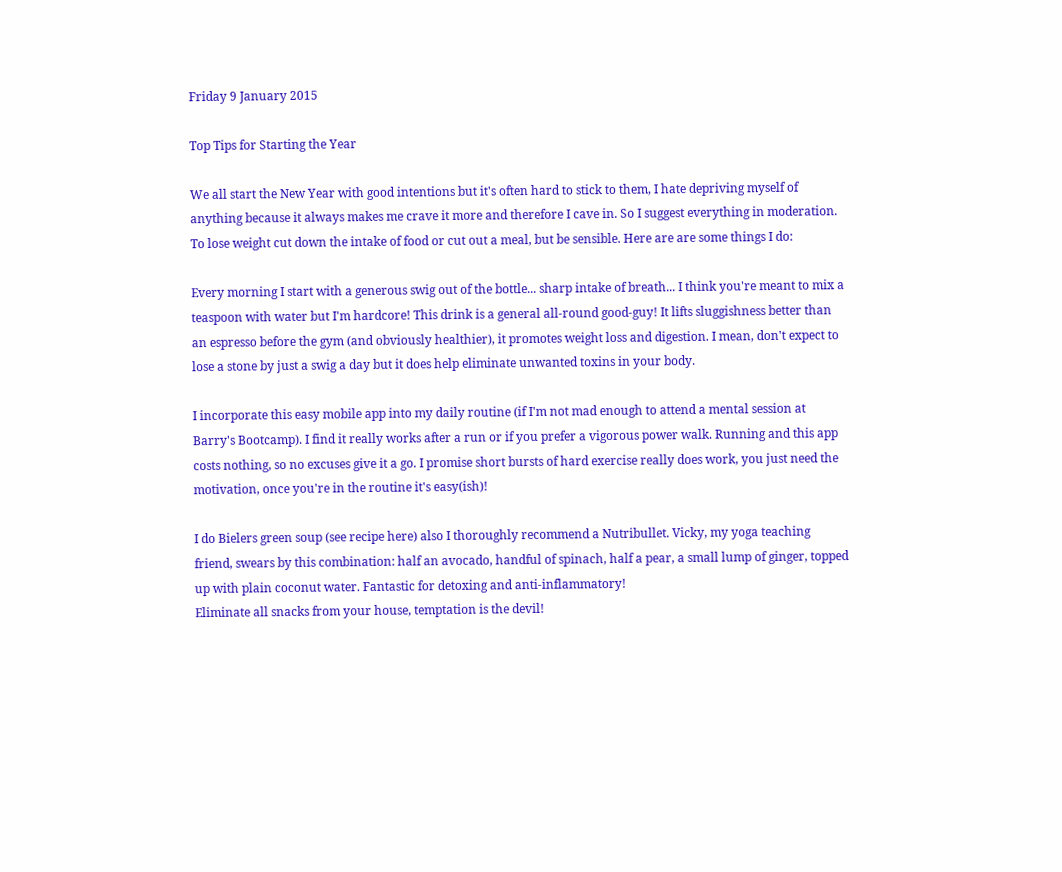Friday 9 January 2015

Top Tips for Starting the Year

We all start the New Year with good intentions but it's often hard to stick to them, I hate depriving myself of anything because it always makes me crave it more and therefore I cave in. So I suggest everything in moderation. To lose weight cut down the intake of food or cut out a meal, but be sensible. Here are are some things I do:

Every morning I start with a generous swig out of the bottle... sharp intake of breath... I think you're meant to mix a teaspoon with water but I'm hardcore! This drink is a general all-round good-guy! It lifts sluggishness better than an espresso before the gym (and obviously healthier), it promotes weight loss and digestion. I mean, don't expect to lose a stone by just a swig a day but it does help eliminate unwanted toxins in your body.

I incorporate this easy mobile app into my daily routine (if I'm not mad enough to attend a mental session at Barry's Bootcamp). I find it really works after a run or if you prefer a vigorous power walk. Running and this app costs nothing, so no excuses give it a go. I promise short bursts of hard exercise really does work, you just need the motivation, once you're in the routine it's easy(ish)!

I do Bielers green soup (see recipe here) also I thoroughly recommend a Nutribullet. Vicky, my yoga teaching friend, swears by this combination: half an avocado, handful of spinach, half a pear, a small lump of ginger, topped up with plain coconut water. Fantastic for detoxing and anti-inflammatory!
Eliminate all snacks from your house, temptation is the devil!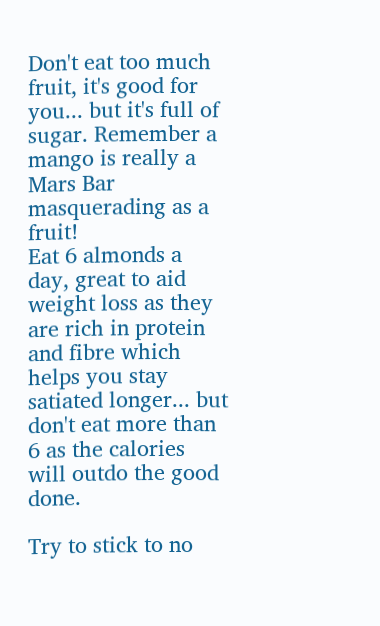Don't eat too much fruit, it's good for you... but it's full of sugar. Remember a mango is really a Mars Bar masquerading as a fruit!
Eat 6 almonds a day, great to aid weight loss as they are rich in protein and fibre which helps you stay satiated longer... but don't eat more than 6 as the calories will outdo the good done.

Try to stick to no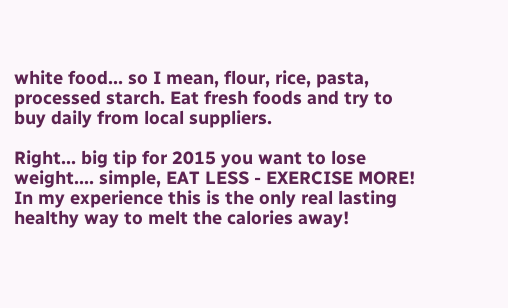white food... so I mean, flour, rice, pasta, processed starch. Eat fresh foods and try to buy daily from local suppliers.

Right... big tip for 2015 you want to lose weight.... simple, EAT LESS - EXERCISE MORE! In my experience this is the only real lasting healthy way to melt the calories away!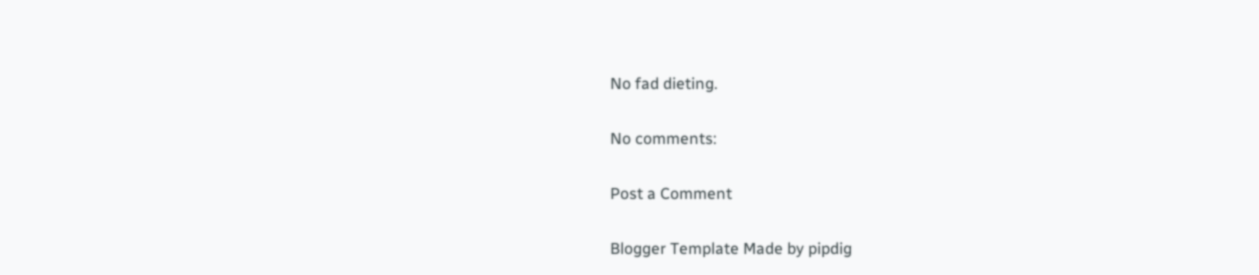No fad dieting.

No comments:

Post a Comment

Blogger Template Made by pipdig